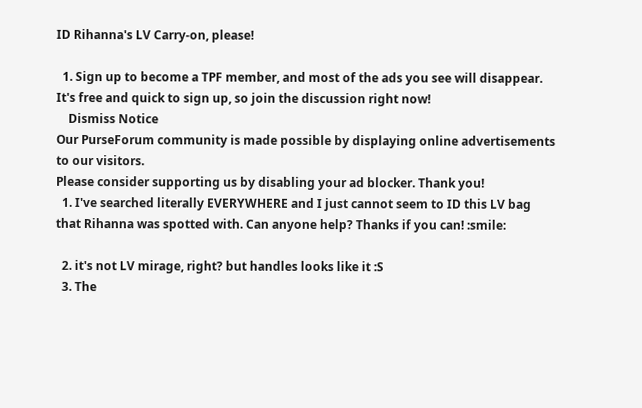ID Rihanna's LV Carry-on, please!

  1. Sign up to become a TPF member, and most of the ads you see will disappear. It's free and quick to sign up, so join the discussion right now!
    Dismiss Notice
Our PurseForum community is made possible by displaying online advertisements to our visitors.
Please consider supporting us by disabling your ad blocker. Thank you!
  1. I've searched literally EVERYWHERE and I just cannot seem to ID this LV bag that Rihanna was spotted with. Can anyone help? Thanks if you can! :smile:

  2. it's not LV mirage, right? but handles looks like it :S
  3. The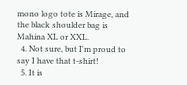mono logo tote is Mirage, and the black shoulder bag is Mahina XL or XXL.
  4. Not sure, but I'm proud to say I have that t-shirt!
  5. It is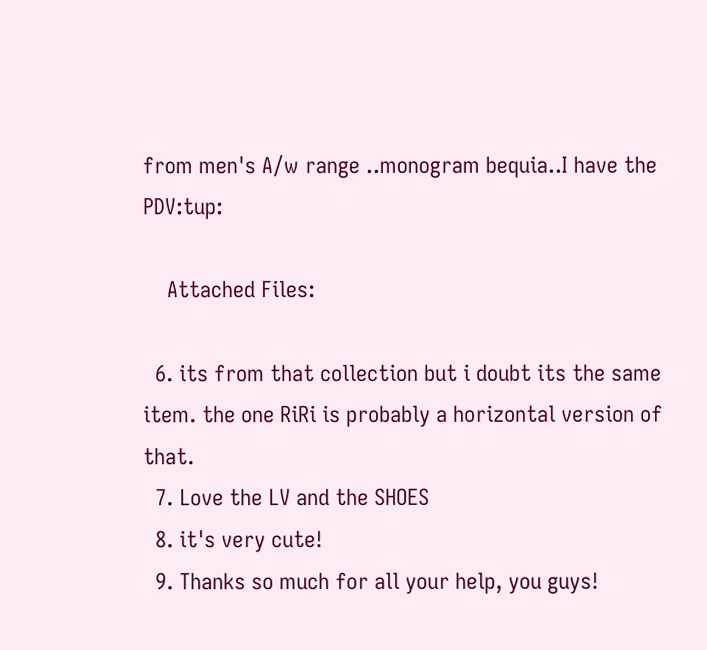from men's A/w range ..monogram bequia..I have the PDV:tup:

    Attached Files:

  6. its from that collection but i doubt its the same item. the one RiRi is probably a horizontal version of that.
  7. Love the LV and the SHOES
  8. it's very cute!
  9. Thanks so much for all your help, you guys!